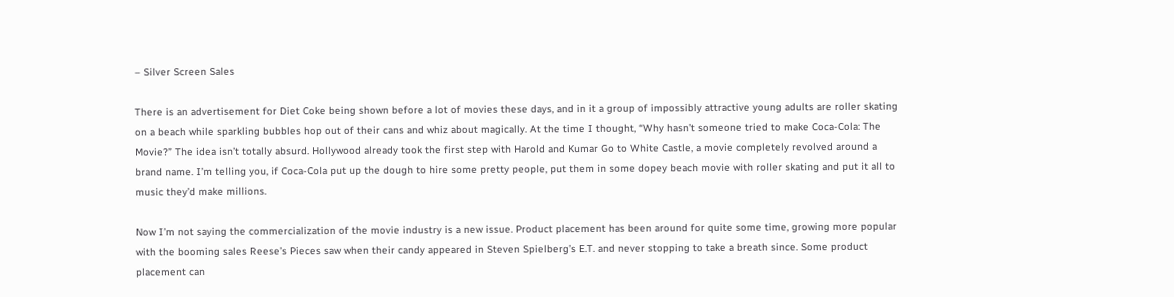– Silver Screen Sales

There is an advertisement for Diet Coke being shown before a lot of movies these days, and in it a group of impossibly attractive young adults are roller skating on a beach while sparkling bubbles hop out of their cans and whiz about magically. At the time I thought, “Why hasn’t someone tried to make Coca-Cola: The Movie?” The idea isn’t totally absurd. Hollywood already took the first step with Harold and Kumar Go to White Castle, a movie completely revolved around a brand name. I’m telling you, if Coca-Cola put up the dough to hire some pretty people, put them in some dopey beach movie with roller skating and put it all to music they’d make millions.

Now I’m not saying the commercialization of the movie industry is a new issue. Product placement has been around for quite some time, growing more popular with the booming sales Reese’s Pieces saw when their candy appeared in Steven Spielberg’s E.T. and never stopping to take a breath since. Some product placement can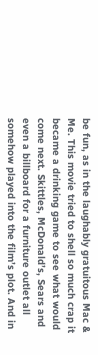be fun, as in the laughably gratuitous Mac & Me. This movie tried to shell so much crap it became a drinking game to see what would come next. Skittles, McDonald’s, Sears and even a billboard for a furniture outlet all somehow played into the film’s plot. And in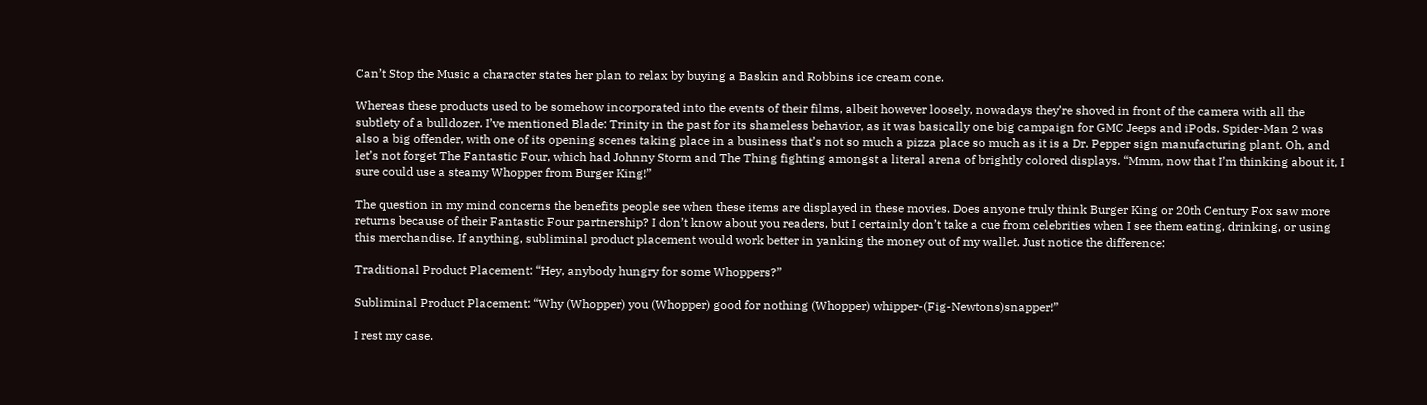Can’t Stop the Music a character states her plan to relax by buying a Baskin and Robbins ice cream cone.

Whereas these products used to be somehow incorporated into the events of their films, albeit however loosely, nowadays they’re shoved in front of the camera with all the subtlety of a bulldozer. I’ve mentioned Blade: Trinity in the past for its shameless behavior, as it was basically one big campaign for GMC Jeeps and iPods. Spider-Man 2 was also a big offender, with one of its opening scenes taking place in a business that’s not so much a pizza place so much as it is a Dr. Pepper sign manufacturing plant. Oh, and let’s not forget The Fantastic Four, which had Johnny Storm and The Thing fighting amongst a literal arena of brightly colored displays. “Mmm, now that I’m thinking about it, I sure could use a steamy Whopper from Burger King!”

The question in my mind concerns the benefits people see when these items are displayed in these movies. Does anyone truly think Burger King or 20th Century Fox saw more returns because of their Fantastic Four partnership? I don’t know about you readers, but I certainly don’t take a cue from celebrities when I see them eating, drinking, or using this merchandise. If anything, subliminal product placement would work better in yanking the money out of my wallet. Just notice the difference:

Traditional Product Placement: “Hey, anybody hungry for some Whoppers?”

Subliminal Product Placement: “Why (Whopper) you (Whopper) good for nothing (Whopper) whipper-(Fig-Newtons)snapper!”

I rest my case.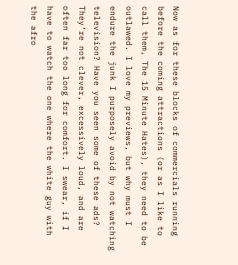Now as for these blocks of commercials running before the coming attractions (or as I like to call them, The 15 Minute Hates), they need to be outlawed. I love my previews, but why must I endure the junk I purposely avoid by not watching television? Have you seen some of these ads? They’re not clever, excessively loud, and are often far too long for comfort. I swear, if I have to watch the one where the white guy with the afro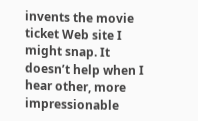invents the movie ticket Web site I might snap. It doesn’t help when I hear other, more impressionable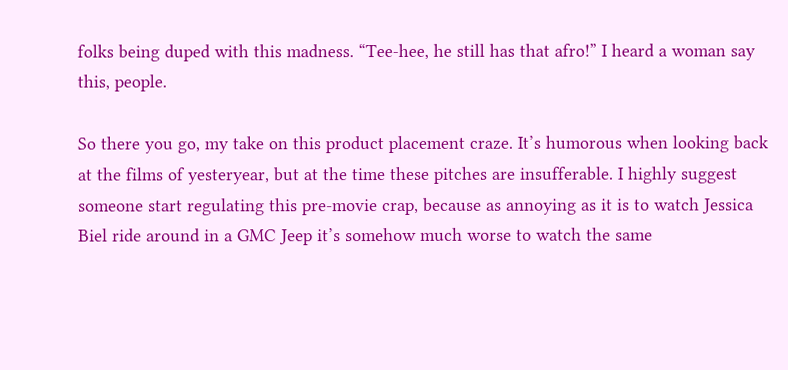folks being duped with this madness. “Tee-hee, he still has that afro!” I heard a woman say this, people.

So there you go, my take on this product placement craze. It’s humorous when looking back at the films of yesteryear, but at the time these pitches are insufferable. I highly suggest someone start regulating this pre-movie crap, because as annoying as it is to watch Jessica Biel ride around in a GMC Jeep it’s somehow much worse to watch the same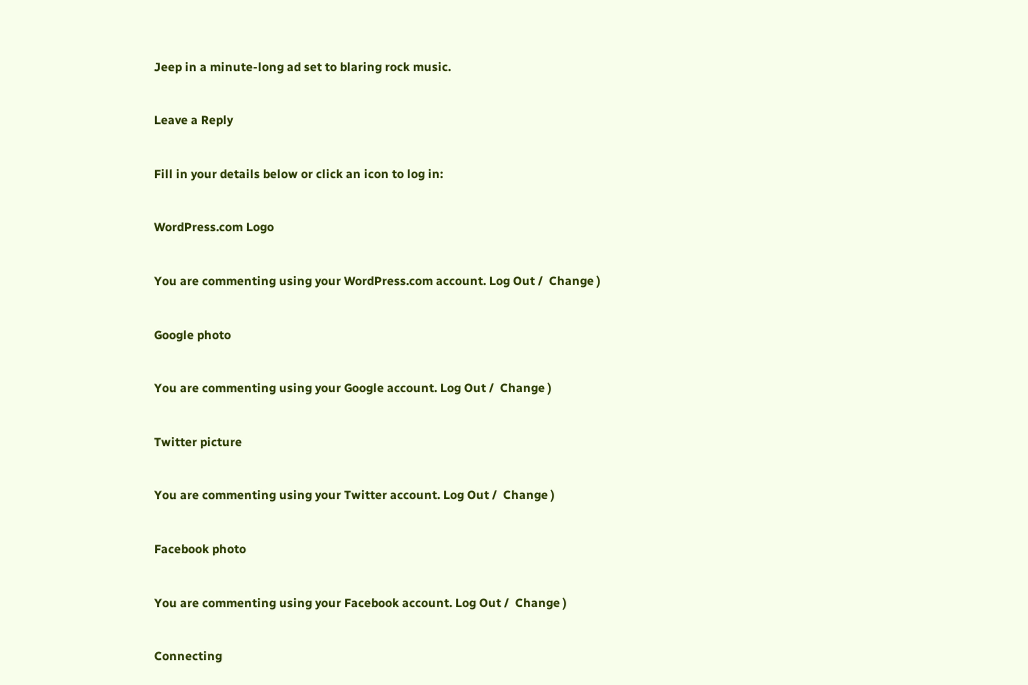Jeep in a minute-long ad set to blaring rock music.

Leave a Reply

Fill in your details below or click an icon to log in:

WordPress.com Logo

You are commenting using your WordPress.com account. Log Out /  Change )

Google photo

You are commenting using your Google account. Log Out /  Change )

Twitter picture

You are commenting using your Twitter account. Log Out /  Change )

Facebook photo

You are commenting using your Facebook account. Log Out /  Change )

Connecting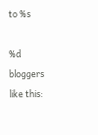to %s

%d bloggers like this: